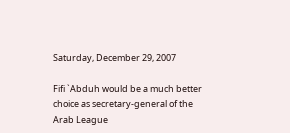Saturday, December 29, 2007

Fifi `Abduh would be a much better choice as secretary-general of the Arab League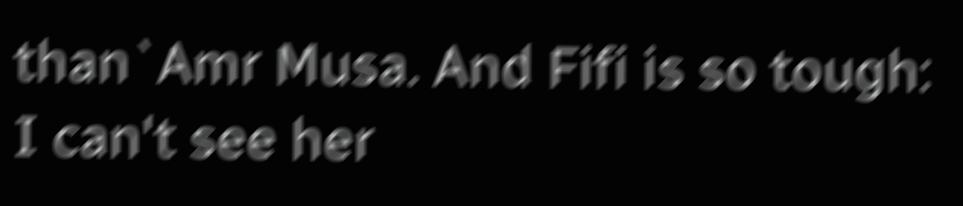than`Amr Musa. And Fifi is so tough: I can't see her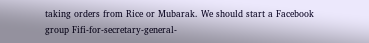taking orders from Rice or Mubarak. We should start a Facebook group Fifi-for-secretary-general-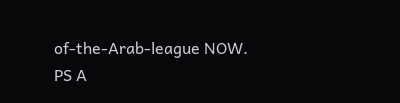of-the-Arab-league NOW.
PS A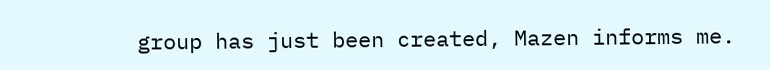group has just been created, Mazen informs me.